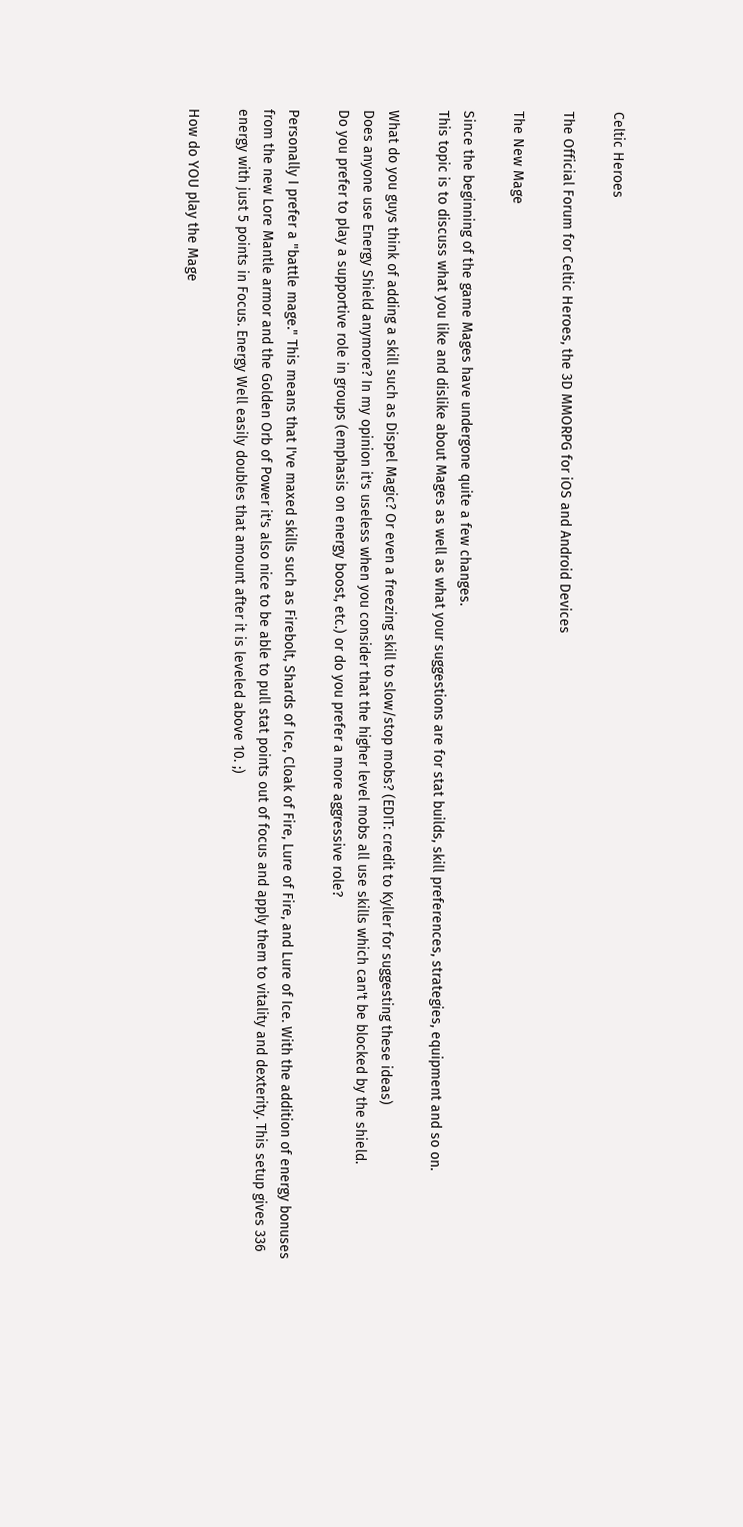Celtic Heroes

The Official Forum for Celtic Heroes, the 3D MMORPG for iOS and Android Devices

The New Mage

Since the beginning of the game Mages have undergone quite a few changes.
This topic is to discuss what you like and dislike about Mages as well as what your suggestions are for stat builds, skill preferences, strategies, equipment and so on.

What do you guys think of adding a skill such as Dispel Magic? Or even a freezing skill to slow/stop mobs? (EDIT: credit to Kyller for suggesting these ideas)
Does anyone use Energy Shield anymore? In my opinion it's useless when you consider that the higher level mobs all use skills which can't be blocked by the shield.
Do you prefer to play a supportive role in groups (emphasis on energy boost, etc.) or do you prefer a more aggressive role?

Personally I prefer a "battle mage." This means that I've maxed skills such as Firebolt, Shards of Ice, Cloak of Fire, Lure of Fire, and Lure of Ice. With the addition of energy bonuses from the new Lore Mantle armor and the Golden Orb of Power it's also nice to be able to pull stat points out of focus and apply them to vitality and dexterity. This setup gives 336 energy with just 5 points in Focus. Energy Well easily doubles that amount after it is leveled above 10. ;)

How do YOU play the Mage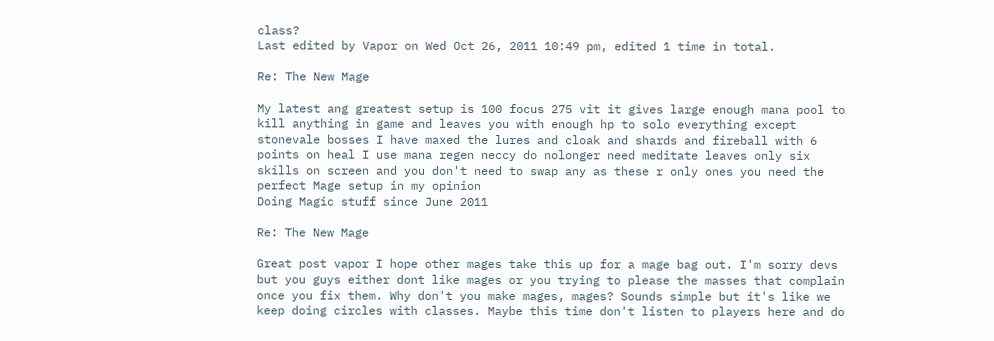class?
Last edited by Vapor on Wed Oct 26, 2011 10:49 pm, edited 1 time in total.

Re: The New Mage

My latest ang greatest setup is 100 focus 275 vit it gives large enough mana pool to kill anything in game and leaves you with enough hp to solo everything except stonevale bosses I have maxed the lures and cloak and shards and fireball with 6 points on heal I use mana regen neccy do nolonger need meditate leaves only six skills on screen and you don't need to swap any as these r only ones you need the perfect Mage setup in my opinion
Doing Magic stuff since June 2011

Re: The New Mage

Great post vapor I hope other mages take this up for a mage bag out. I'm sorry devs but you guys either dont like mages or you trying to please the masses that complain once you fix them. Why don't you make mages, mages? Sounds simple but it's like we keep doing circles with classes. Maybe this time don't listen to players here and do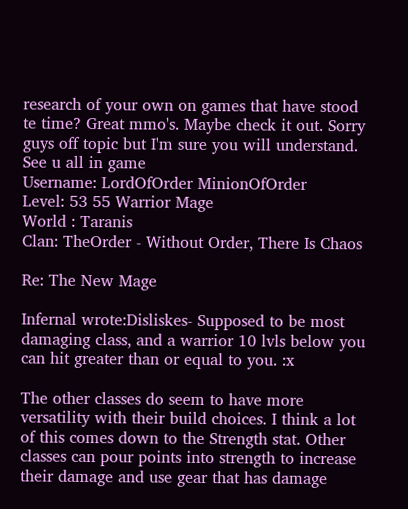research of your own on games that have stood te time? Great mmo's. Maybe check it out. Sorry guys off topic but I'm sure you will understand. See u all in game
Username: LordOfOrder MinionOfOrder
Level: 53 55 Warrior Mage
World : Taranis
Clan: TheOrder - Without Order, There Is Chaos

Re: The New Mage

Infernal wrote:Disliskes- Supposed to be most damaging class, and a warrior 10 lvls below you can hit greater than or equal to you. :x

The other classes do seem to have more versatility with their build choices. I think a lot of this comes down to the Strength stat. Other classes can pour points into strength to increase their damage and use gear that has damage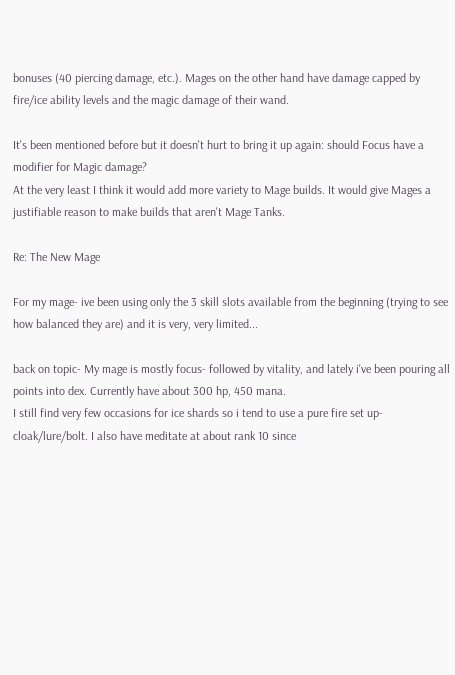bonuses (40 piercing damage, etc.). Mages on the other hand have damage capped by fire/ice ability levels and the magic damage of their wand.

It's been mentioned before but it doesn't hurt to bring it up again: should Focus have a modifier for Magic damage?
At the very least I think it would add more variety to Mage builds. It would give Mages a justifiable reason to make builds that aren't Mage Tanks.

Re: The New Mage

For my mage- ive been using only the 3 skill slots available from the beginning (trying to see how balanced they are) and it is very, very limited...

back on topic- My mage is mostly focus- followed by vitality, and lately i've been pouring all points into dex. Currently have about 300 hp, 450 mana.
I still find very few occasions for ice shards so i tend to use a pure fire set up- cloak/lure/bolt. I also have meditate at about rank 10 since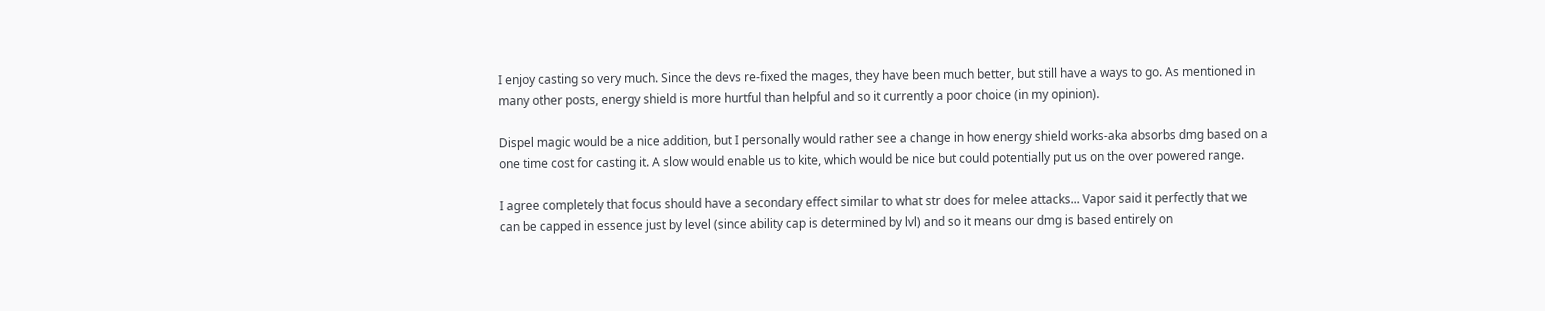I enjoy casting so very much. Since the devs re-fixed the mages, they have been much better, but still have a ways to go. As mentioned in many other posts, energy shield is more hurtful than helpful and so it currently a poor choice (in my opinion).

Dispel magic would be a nice addition, but I personally would rather see a change in how energy shield works-aka absorbs dmg based on a one time cost for casting it. A slow would enable us to kite, which would be nice but could potentially put us on the over powered range.

I agree completely that focus should have a secondary effect similar to what str does for melee attacks... Vapor said it perfectly that we can be capped in essence just by level (since ability cap is determined by lvl) and so it means our dmg is based entirely on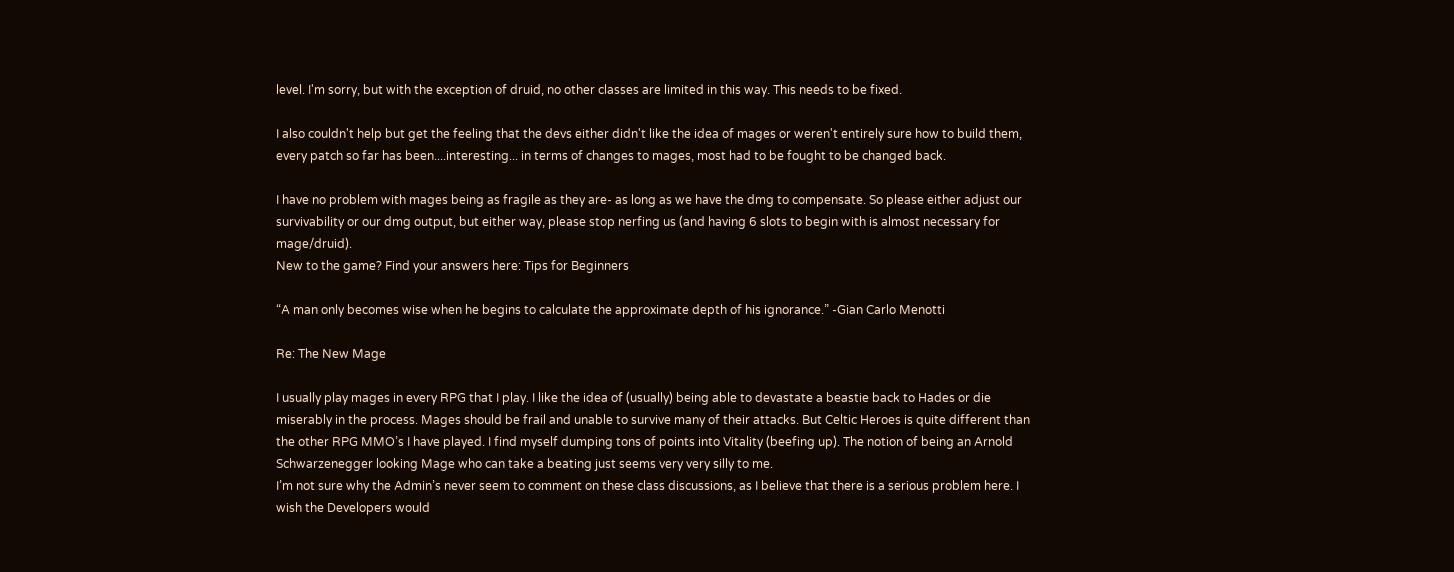level. I'm sorry, but with the exception of druid, no other classes are limited in this way. This needs to be fixed.

I also couldn't help but get the feeling that the devs either didn't like the idea of mages or weren't entirely sure how to build them, every patch so far has been....interesting... in terms of changes to mages, most had to be fought to be changed back.

I have no problem with mages being as fragile as they are- as long as we have the dmg to compensate. So please either adjust our survivability or our dmg output, but either way, please stop nerfing us (and having 6 slots to begin with is almost necessary for mage/druid).
New to the game? Find your answers here: Tips for Beginners

“A man only becomes wise when he begins to calculate the approximate depth of his ignorance.” -Gian Carlo Menotti

Re: The New Mage

I usually play mages in every RPG that I play. I like the idea of (usually) being able to devastate a beastie back to Hades or die miserably in the process. Mages should be frail and unable to survive many of their attacks. But Celtic Heroes is quite different than the other RPG MMO’s I have played. I find myself dumping tons of points into Vitality (beefing up). The notion of being an Arnold Schwarzenegger looking Mage who can take a beating just seems very very silly to me.
I’m not sure why the Admin’s never seem to comment on these class discussions, as I believe that there is a serious problem here. I wish the Developers would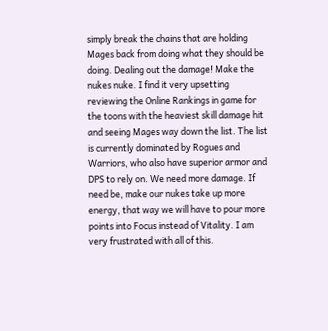simply break the chains that are holding Mages back from doing what they should be doing. Dealing out the damage! Make the nukes nuke. I find it very upsetting reviewing the Online Rankings in game for the toons with the heaviest skill damage hit and seeing Mages way down the list. The list is currently dominated by Rogues and Warriors, who also have superior armor and DPS to rely on. We need more damage. If need be, make our nukes take up more energy, that way we will have to pour more points into Focus instead of Vitality. I am very frustrated with all of this.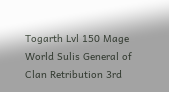Togarth Lvl 150 Mage World Sulis General of Clan Retribution 3rd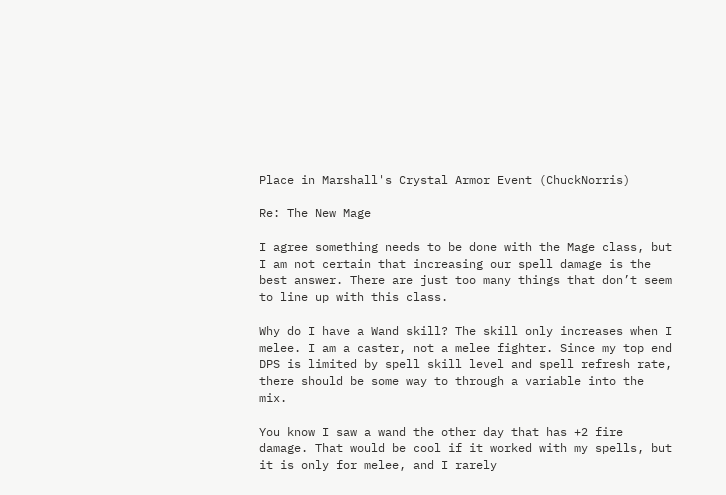Place in Marshall's Crystal Armor Event (ChuckNorris)

Re: The New Mage

I agree something needs to be done with the Mage class, but I am not certain that increasing our spell damage is the best answer. There are just too many things that don’t seem to line up with this class.

Why do I have a Wand skill? The skill only increases when I melee. I am a caster, not a melee fighter. Since my top end DPS is limited by spell skill level and spell refresh rate, there should be some way to through a variable into the mix.

You know I saw a wand the other day that has +2 fire damage. That would be cool if it worked with my spells, but it is only for melee, and I rarely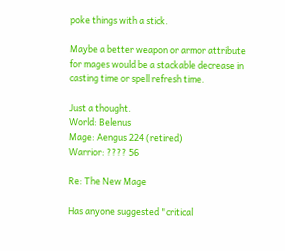poke things with a stick.

Maybe a better weapon or armor attribute for mages would be a stackable decrease in casting time or spell refresh time.

Just a thought.
World: Belenus
Mage: Aengus 224 (retired)
Warrior: ???? 56

Re: The New Mage

Has anyone suggested "critical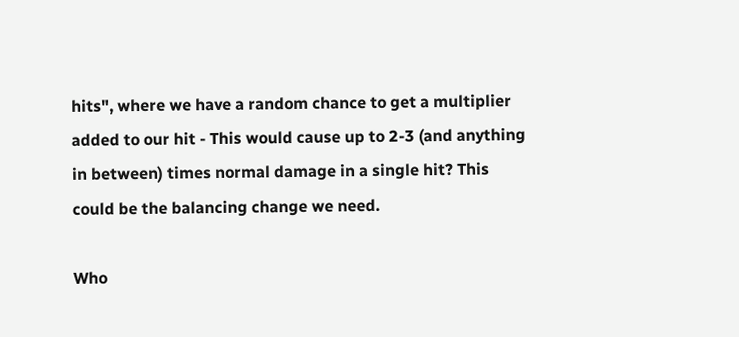hits", where we have a random chance to get a multiplier added to our hit - This would cause up to 2-3 (and anything in between) times normal damage in a single hit? This could be the balancing change we need.

Who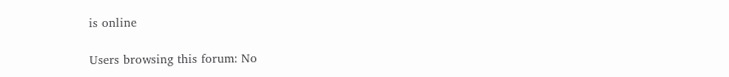is online

Users browsing this forum: No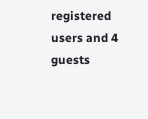registered users and 4 guests